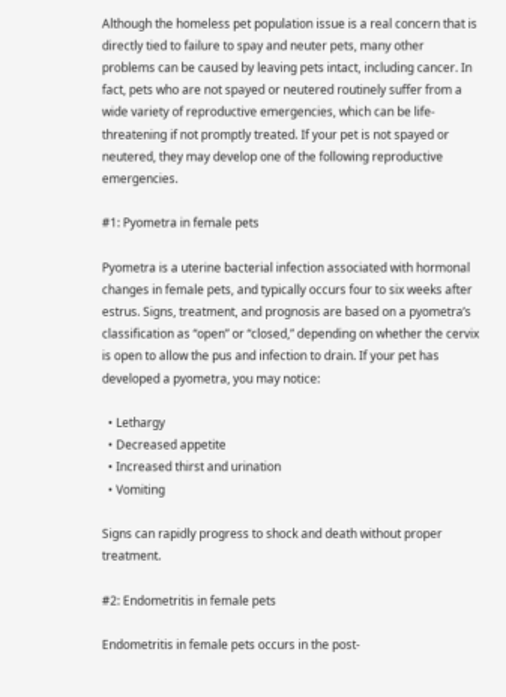Although the homeless pet population issue is a real concern that is directly tied to failure to spay and neuter pets, many other problems can be caused by leaving pets intact, including cancer. In fact, pets who are not spayed or neutered routinely suffer from a wide variety of reproductive emergencies, which can be life-threatening if not promptly treated. If your pet is not spayed or neutered, they may develop one of the following reproductive emergencies.

#1: Pyometra in female pets

Pyometra is a uterine bacterial infection associated with hormonal changes in female pets, and typically occurs four to six weeks after estrus. Signs, treatment, and prognosis are based on a pyometra’s classification as “open” or “closed,” depending on whether the cervix is open to allow the pus and infection to drain. If your pet has developed a pyometra, you may notice:

  • Lethargy
  • Decreased appetite
  • Increased thirst and urination
  • Vomiting

Signs can rapidly progress to shock and death without proper treatment.

#2: Endometritis in female pets

Endometritis in female pets occurs in the post-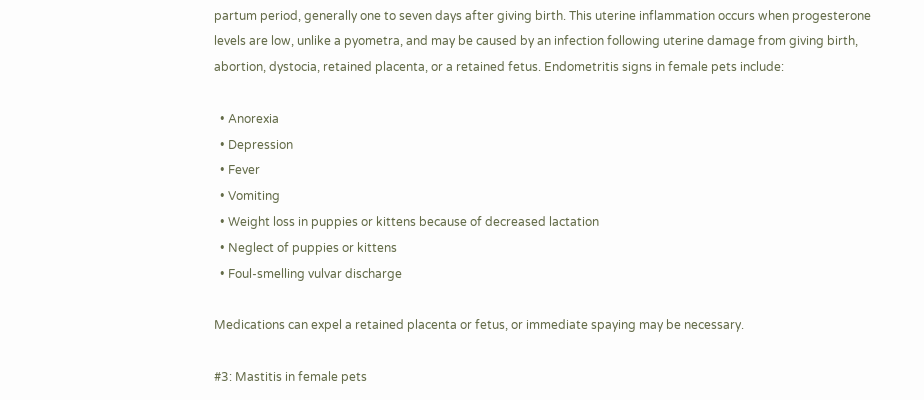partum period, generally one to seven days after giving birth. This uterine inflammation occurs when progesterone levels are low, unlike a pyometra, and may be caused by an infection following uterine damage from giving birth, abortion, dystocia, retained placenta, or a retained fetus. Endometritis signs in female pets include:

  • Anorexia
  • Depression
  • Fever
  • Vomiting
  • Weight loss in puppies or kittens because of decreased lactation
  • Neglect of puppies or kittens
  • Foul-smelling vulvar discharge

Medications can expel a retained placenta or fetus, or immediate spaying may be necessary.

#3: Mastitis in female pets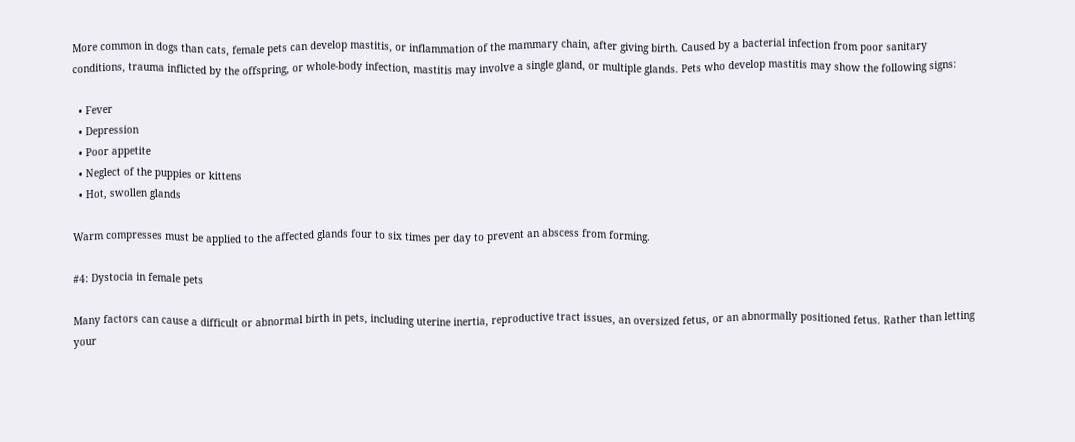More common in dogs than cats, female pets can develop mastitis, or inflammation of the mammary chain, after giving birth. Caused by a bacterial infection from poor sanitary conditions, trauma inflicted by the offspring, or whole-body infection, mastitis may involve a single gland, or multiple glands. Pets who develop mastitis may show the following signs:

  • Fever
  • Depression
  • Poor appetite
  • Neglect of the puppies or kittens
  • Hot, swollen glands

Warm compresses must be applied to the affected glands four to six times per day to prevent an abscess from forming.

#4: Dystocia in female pets

Many factors can cause a difficult or abnormal birth in pets, including uterine inertia, reproductive tract issues, an oversized fetus, or an abnormally positioned fetus. Rather than letting your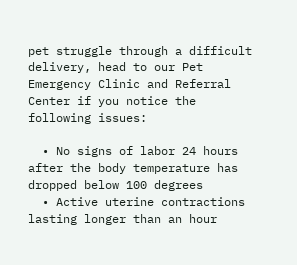pet struggle through a difficult delivery, head to our Pet Emergency Clinic and Referral Center if you notice the following issues:

  • No signs of labor 24 hours after the body temperature has dropped below 100 degrees
  • Active uterine contractions lasting longer than an hour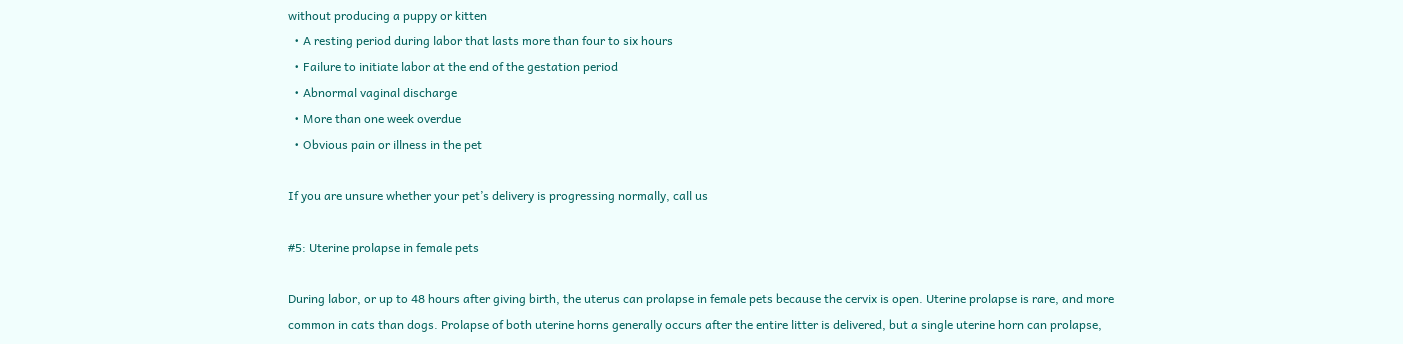without producing a puppy or kitten
  • A resting period during labor that lasts more than four to six hours
  • Failure to initiate labor at the end of the gestation period
  • Abnormal vaginal discharge
  • More than one week overdue
  • Obvious pain or illness in the pet

If you are unsure whether your pet’s delivery is progressing normally, call us

#5: Uterine prolapse in female pets

During labor, or up to 48 hours after giving birth, the uterus can prolapse in female pets because the cervix is open. Uterine prolapse is rare, and more common in cats than dogs. Prolapse of both uterine horns generally occurs after the entire litter is delivered, but a single uterine horn can prolapse,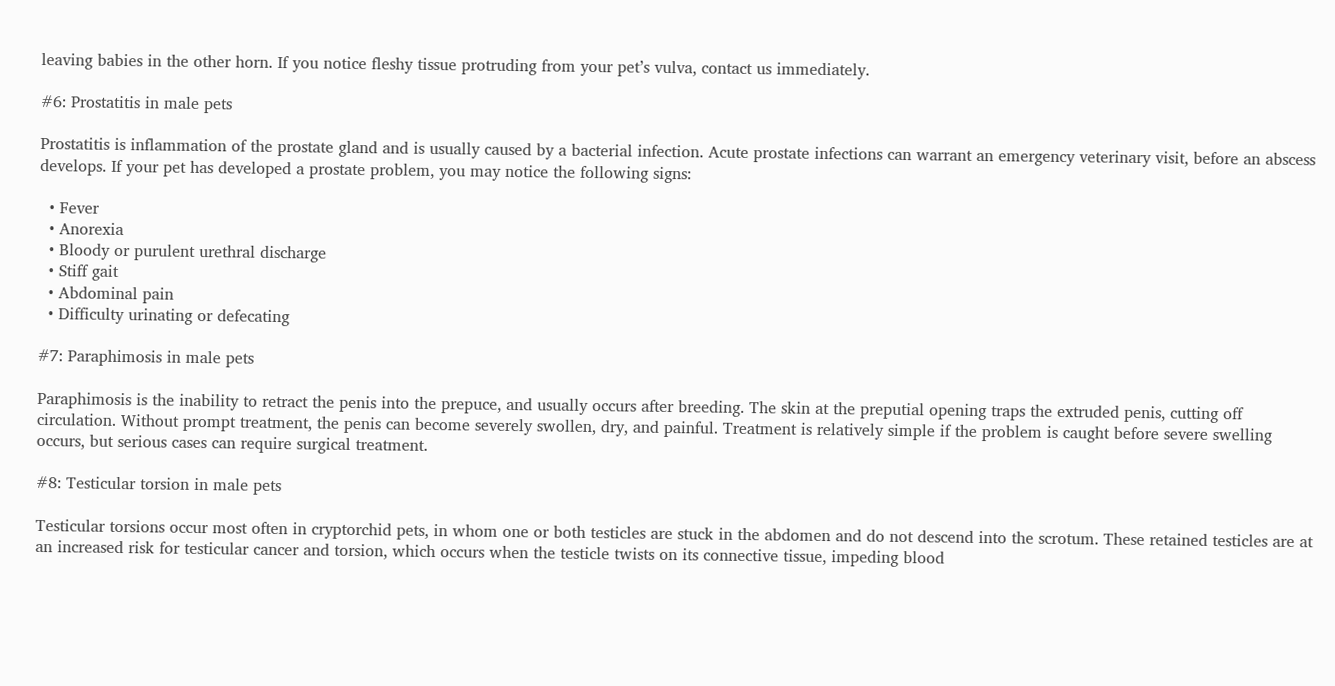leaving babies in the other horn. If you notice fleshy tissue protruding from your pet’s vulva, contact us immediately.

#6: Prostatitis in male pets

Prostatitis is inflammation of the prostate gland and is usually caused by a bacterial infection. Acute prostate infections can warrant an emergency veterinary visit, before an abscess develops. If your pet has developed a prostate problem, you may notice the following signs:

  • Fever
  • Anorexia
  • Bloody or purulent urethral discharge
  • Stiff gait
  • Abdominal pain
  • Difficulty urinating or defecating

#7: Paraphimosis in male pets

Paraphimosis is the inability to retract the penis into the prepuce, and usually occurs after breeding. The skin at the preputial opening traps the extruded penis, cutting off circulation. Without prompt treatment, the penis can become severely swollen, dry, and painful. Treatment is relatively simple if the problem is caught before severe swelling occurs, but serious cases can require surgical treatment.

#8: Testicular torsion in male pets

Testicular torsions occur most often in cryptorchid pets, in whom one or both testicles are stuck in the abdomen and do not descend into the scrotum. These retained testicles are at an increased risk for testicular cancer and torsion, which occurs when the testicle twists on its connective tissue, impeding blood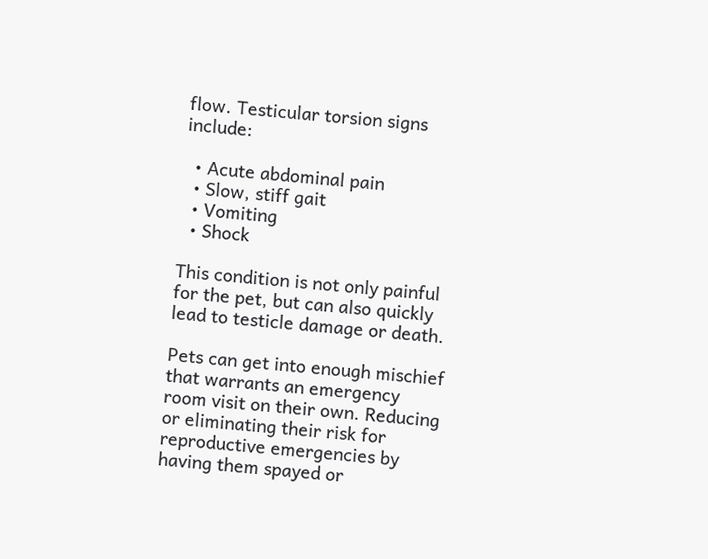flow. Testicular torsion signs include:

  • Acute abdominal pain
  • Slow, stiff gait
  • Vomiting
  • Shock

This condition is not only painful for the pet, but can also quickly lead to testicle damage or death.

Pets can get into enough mischief that warrants an emergency room visit on their own. Reducing or eliminating their risk for reproductive emergencies by having them spayed or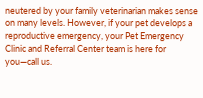neutered by your family veterinarian makes sense on many levels. However, if your pet develops a reproductive emergency, your Pet Emergency Clinic and Referral Center team is here for you—call us.